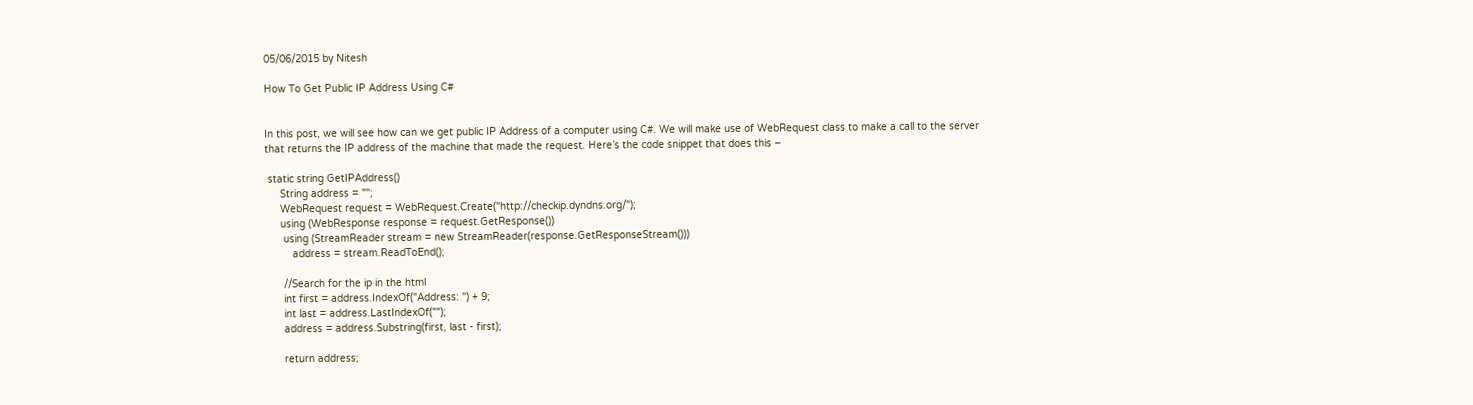05/06/2015 by Nitesh

How To Get Public IP Address Using C#


In this post, we will see how can we get public IP Address of a computer using C#. We will make use of WebRequest class to make a call to the server that returns the IP address of the machine that made the request. Here’s the code snippet that does this –

 static string GetIPAddress()
     String address = "";
     WebRequest request = WebRequest.Create("http://checkip.dyndns.org/");
     using (WebResponse response = request.GetResponse())
      using (StreamReader stream = new StreamReader(response.GetResponseStream()))
         address = stream.ReadToEnd();

      //Search for the ip in the html
      int first = address.IndexOf("Address: ") + 9;
      int last = address.LastIndexOf("");
      address = address.Substring(first, last - first);

      return address;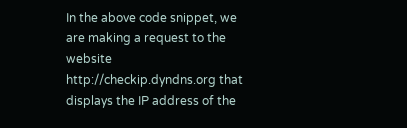In the above code snippet, we are making a request to the website http://checkip.dyndns.org that displays the IP address of the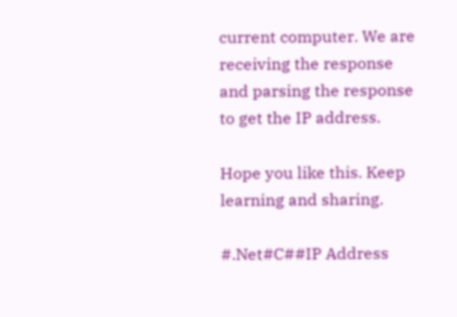current computer. We are receiving the response and parsing the response to get the IP address.

Hope you like this. Keep learning and sharing.

#.Net#C##IP Address